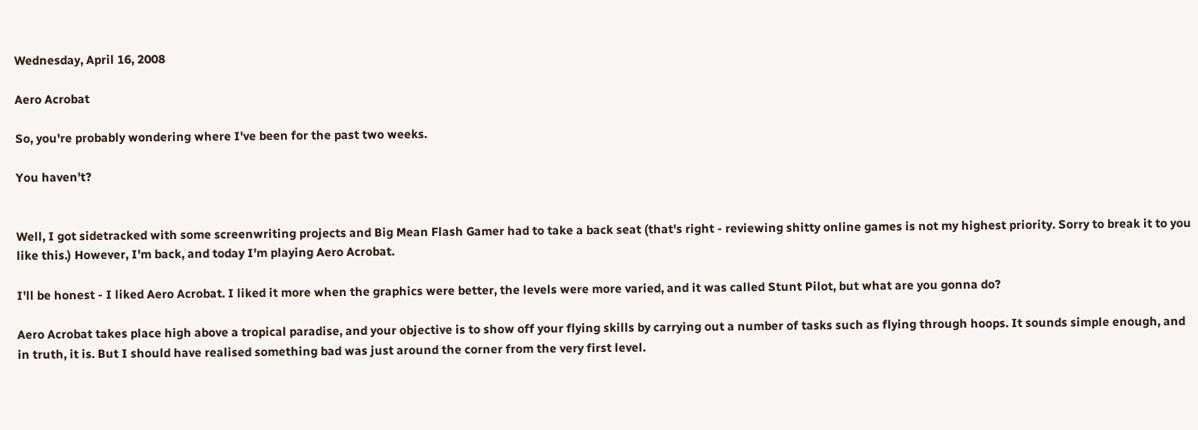Wednesday, April 16, 2008

Aero Acrobat

So, you're probably wondering where I've been for the past two weeks.

You haven't?


Well, I got sidetracked with some screenwriting projects and Big Mean Flash Gamer had to take a back seat (that's right - reviewing shitty online games is not my highest priority. Sorry to break it to you like this.) However, I'm back, and today I'm playing Aero Acrobat.

I'll be honest - I liked Aero Acrobat. I liked it more when the graphics were better, the levels were more varied, and it was called Stunt Pilot, but what are you gonna do?

Aero Acrobat takes place high above a tropical paradise, and your objective is to show off your flying skills by carrying out a number of tasks such as flying through hoops. It sounds simple enough, and in truth, it is. But I should have realised something bad was just around the corner from the very first level.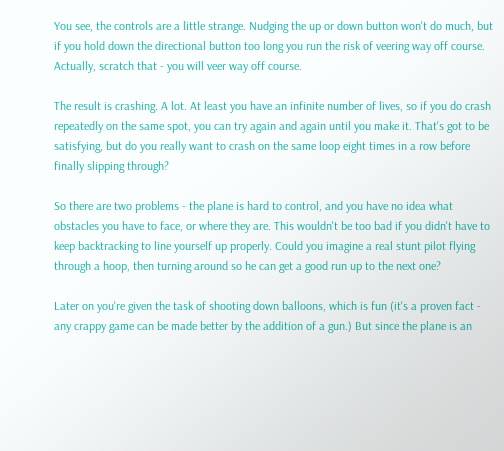You see, the controls are a little strange. Nudging the up or down button won't do much, but if you hold down the directional button too long you run the risk of veering way off course. Actually, scratch that - you will veer way off course.

The result is crashing. A lot. At least you have an infinite number of lives, so if you do crash repeatedly on the same spot, you can try again and again until you make it. That's got to be satisfying, but do you really want to crash on the same loop eight times in a row before finally slipping through?

So there are two problems - the plane is hard to control, and you have no idea what obstacles you have to face, or where they are. This wouldn't be too bad if you didn't have to keep backtracking to line yourself up properly. Could you imagine a real stunt pilot flying through a hoop, then turning around so he can get a good run up to the next one?

Later on you're given the task of shooting down balloons, which is fun (it's a proven fact - any crappy game can be made better by the addition of a gun.) But since the plane is an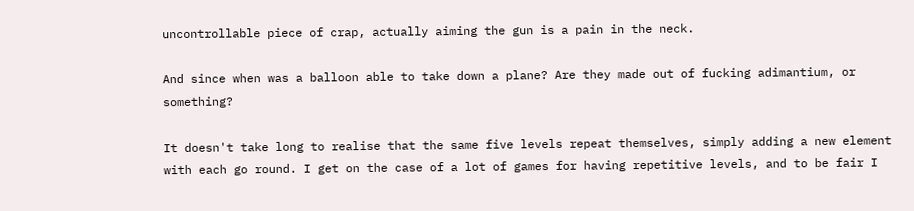uncontrollable piece of crap, actually aiming the gun is a pain in the neck.

And since when was a balloon able to take down a plane? Are they made out of fucking adimantium, or something?

It doesn't take long to realise that the same five levels repeat themselves, simply adding a new element with each go round. I get on the case of a lot of games for having repetitive levels, and to be fair I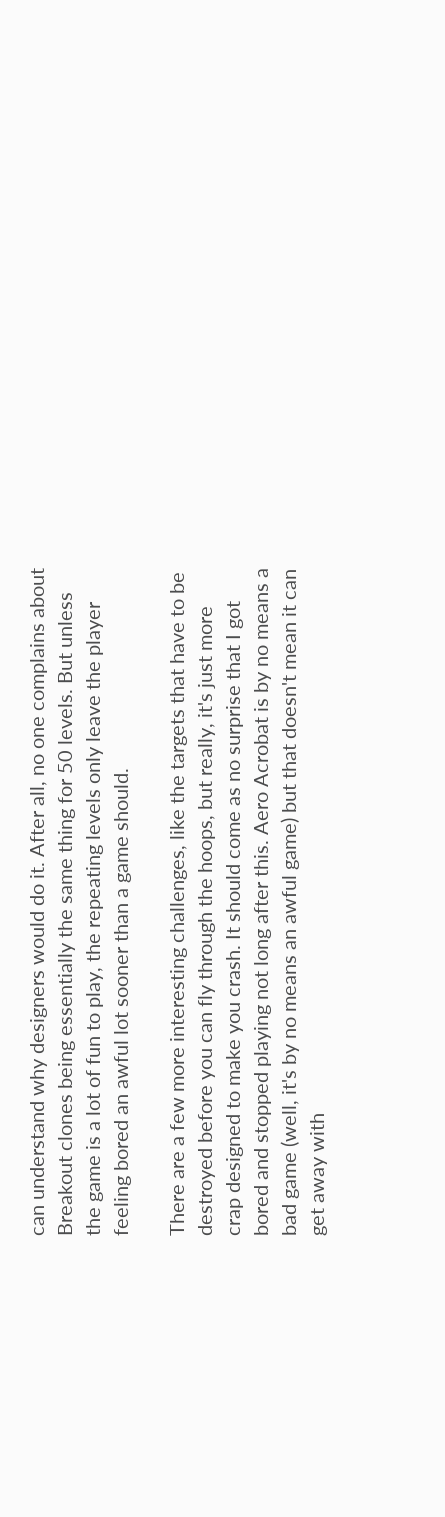can understand why designers would do it. After all, no one complains about Breakout clones being essentially the same thing for 50 levels. But unless the game is a lot of fun to play, the repeating levels only leave the player feeling bored an awful lot sooner than a game should.

There are a few more interesting challenges, like the targets that have to be destroyed before you can fly through the hoops, but really, it's just more crap designed to make you crash. It should come as no surprise that I got bored and stopped playing not long after this. Aero Acrobat is by no means a bad game (well, it's by no means an awful game) but that doesn't mean it can get away with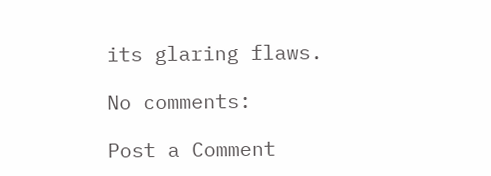its glaring flaws.

No comments:

Post a Comment